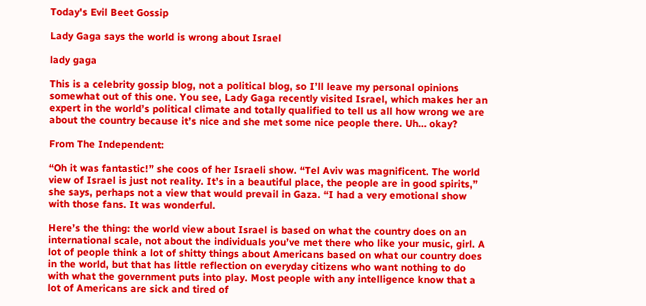Today's Evil Beet Gossip

Lady Gaga says the world is wrong about Israel

lady gaga

This is a celebrity gossip blog, not a political blog, so I’ll leave my personal opinions somewhat out of this one. You see, Lady Gaga recently visited Israel, which makes her an expert in the world’s political climate and totally qualified to tell us all how wrong we are about the country because it’s nice and she met some nice people there. Uh… okay?

From The Independent:

“Oh it was fantastic!” she coos of her Israeli show. “Tel Aviv was magnificent. The world view of Israel is just not reality. It’s in a beautiful place, the people are in good spirits,” she says, perhaps not a view that would prevail in Gaza. “I had a very emotional show with those fans. It was wonderful.

Here’s the thing: the world view about Israel is based on what the country does on an international scale, not about the individuals you’ve met there who like your music, girl. A lot of people think a lot of shitty things about Americans based on what our country does in the world, but that has little reflection on everyday citizens who want nothing to do with what the government puts into play. Most people with any intelligence know that a lot of Americans are sick and tired of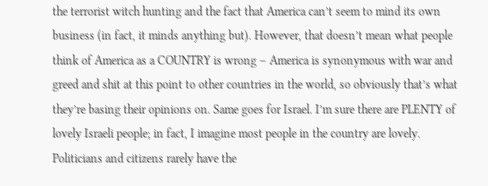the terrorist witch hunting and the fact that America can’t seem to mind its own business (in fact, it minds anything but). However, that doesn’t mean what people think of America as a COUNTRY is wrong – America is synonymous with war and greed and shit at this point to other countries in the world, so obviously that’s what they’re basing their opinions on. Same goes for Israel. I’m sure there are PLENTY of lovely Israeli people; in fact, I imagine most people in the country are lovely. Politicians and citizens rarely have the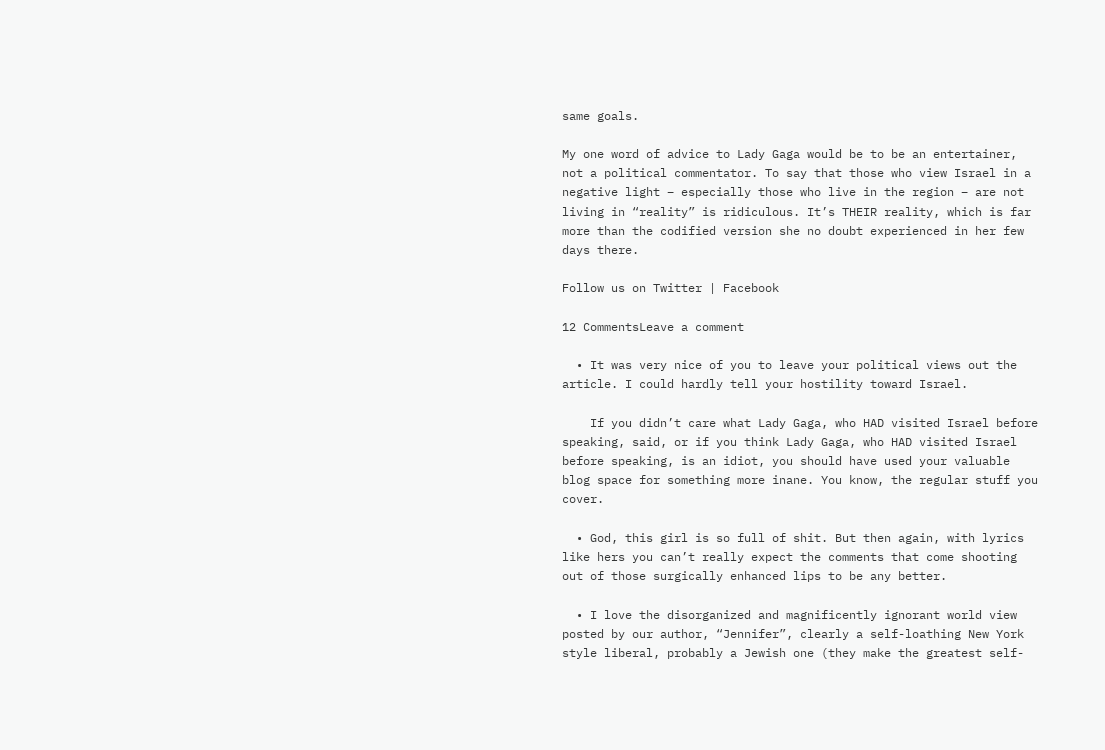same goals.

My one word of advice to Lady Gaga would be to be an entertainer, not a political commentator. To say that those who view Israel in a negative light – especially those who live in the region – are not living in “reality” is ridiculous. It’s THEIR reality, which is far more than the codified version she no doubt experienced in her few days there.

Follow us on Twitter | Facebook

12 CommentsLeave a comment

  • It was very nice of you to leave your political views out the article. I could hardly tell your hostility toward Israel.

    If you didn’t care what Lady Gaga, who HAD visited Israel before speaking, said, or if you think Lady Gaga, who HAD visited Israel before speaking, is an idiot, you should have used your valuable blog space for something more inane. You know, the regular stuff you cover.

  • God, this girl is so full of shit. But then again, with lyrics like hers you can’t really expect the comments that come shooting out of those surgically enhanced lips to be any better.

  • I love the disorganized and magnificently ignorant world view posted by our author, “Jennifer”, clearly a self-loathing New York style liberal, probably a Jewish one (they make the greatest self-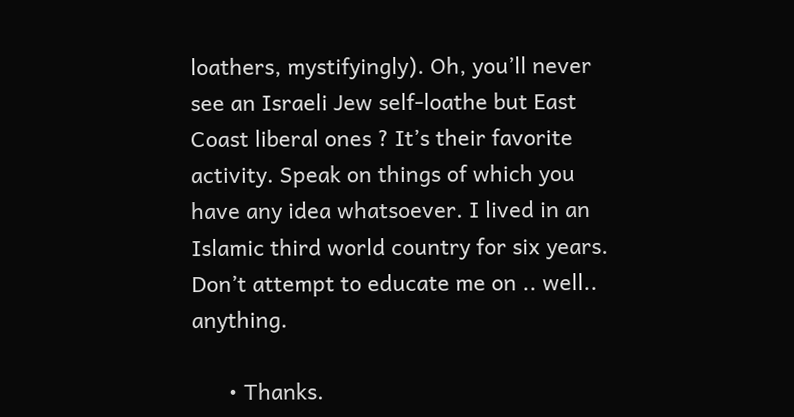loathers, mystifyingly). Oh, you’ll never see an Israeli Jew self-loathe but East Coast liberal ones ? It’s their favorite activity. Speak on things of which you have any idea whatsoever. I lived in an Islamic third world country for six years. Don’t attempt to educate me on .. well.. anything.

      • Thanks.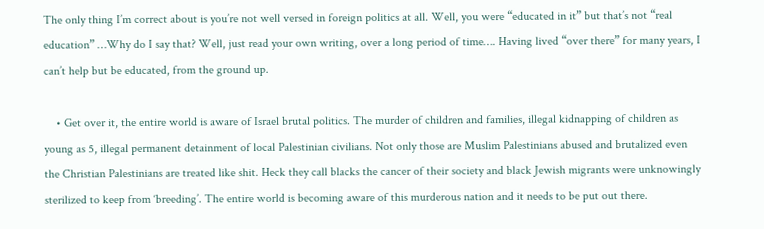The only thing I’m correct about is you’re not well versed in foreign politics at all. Well, you were “educated in it” but that’s not “real education” …Why do I say that? Well, just read your own writing, over a long period of time…. Having lived “over there” for many years, I can’t help but be educated, from the ground up.

    • Get over it, the entire world is aware of Israel brutal politics. The murder of children and families, illegal kidnapping of children as young as 5, illegal permanent detainment of local Palestinian civilians. Not only those are Muslim Palestinians abused and brutalized even the Christian Palestinians are treated like shit. Heck they call blacks the cancer of their society and black Jewish migrants were unknowingly sterilized to keep from ‘breeding’. The entire world is becoming aware of this murderous nation and it needs to be put out there.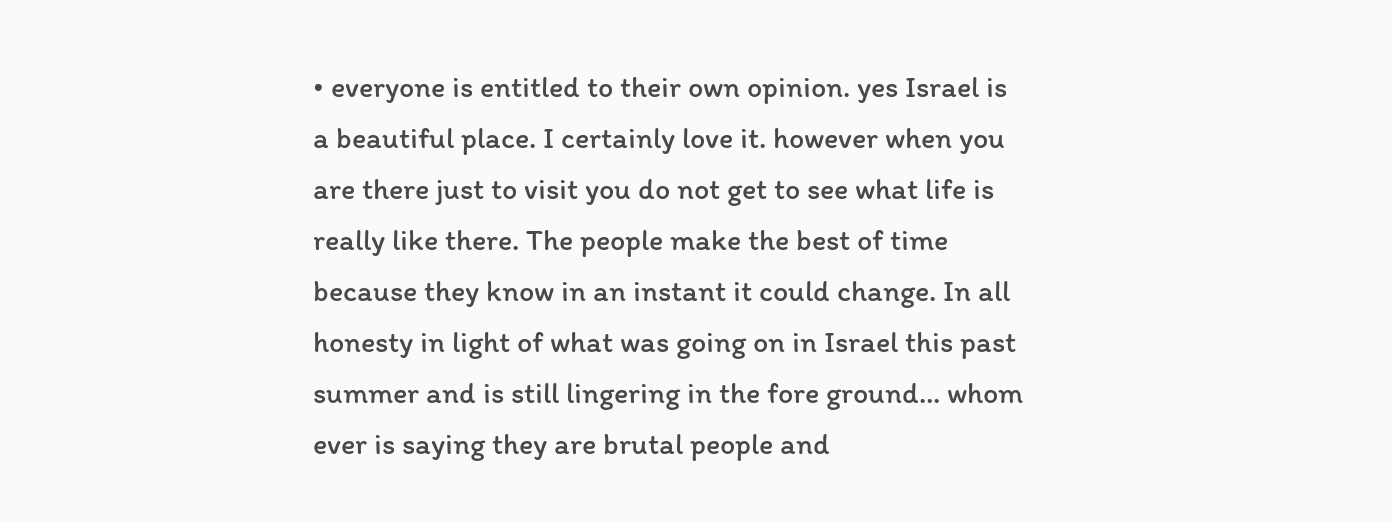• everyone is entitled to their own opinion. yes Israel is a beautiful place. I certainly love it. however when you are there just to visit you do not get to see what life is really like there. The people make the best of time because they know in an instant it could change. In all honesty in light of what was going on in Israel this past summer and is still lingering in the fore ground… whom ever is saying they are brutal people and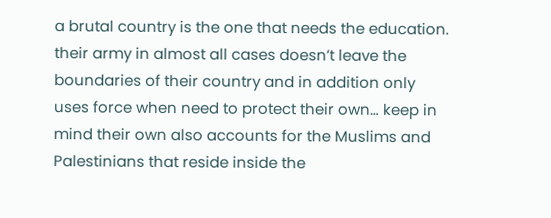a brutal country is the one that needs the education. their army in almost all cases doesn’t leave the boundaries of their country and in addition only uses force when need to protect their own… keep in mind their own also accounts for the Muslims and Palestinians that reside inside the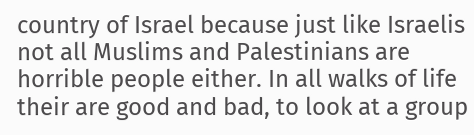country of Israel because just like Israelis not all Muslims and Palestinians are horrible people either. In all walks of life their are good and bad, to look at a group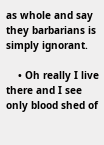as whole and say they barbarians is simply ignorant.

    • Oh really I live there and I see only blood shed of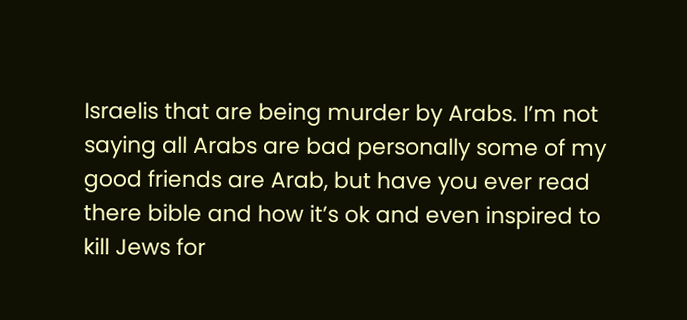Israelis that are being murder by Arabs. I’m not saying all Arabs are bad personally some of my good friends are Arab, but have you ever read there bible and how it’s ok and even inspired to kill Jews for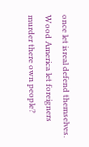once let isreal defend themselves. Wood America let foreigners murder there own people?